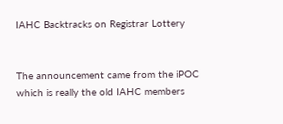IAHC Backtracks on Registrar Lottery


The announcement came from the iPOC which is really the old IAHC members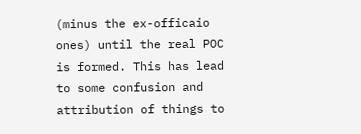(minus the ex-officaio ones) until the real POC is formed. This has lead
to some confusion and attribution of things to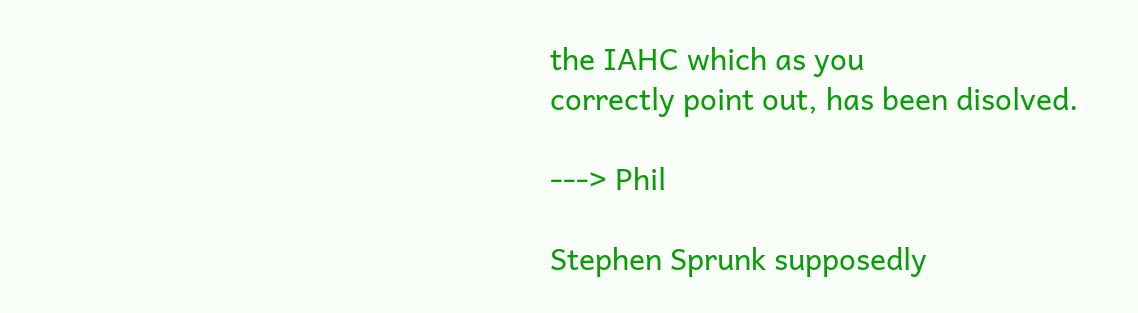the IAHC which as you
correctly point out, has been disolved.

---> Phil

Stephen Sprunk supposedly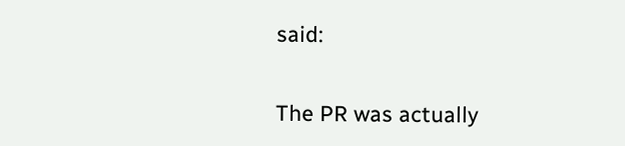said:

The PR was actually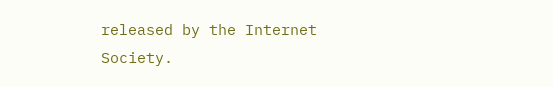released by the Internet Society.